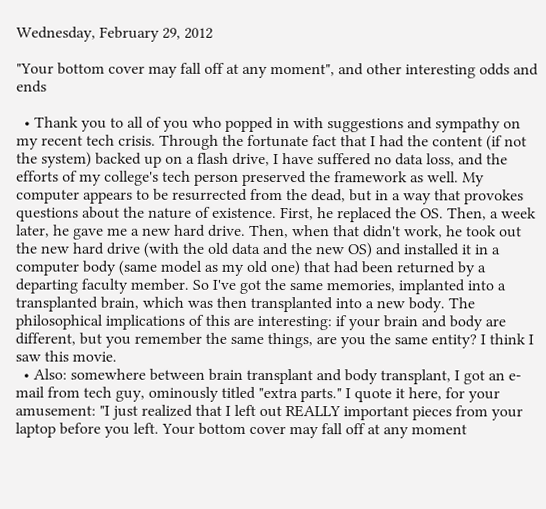Wednesday, February 29, 2012

"Your bottom cover may fall off at any moment", and other interesting odds and ends

  • Thank you to all of you who popped in with suggestions and sympathy on my recent tech crisis. Through the fortunate fact that I had the content (if not the system) backed up on a flash drive, I have suffered no data loss, and the efforts of my college's tech person preserved the framework as well. My computer appears to be resurrected from the dead, but in a way that provokes questions about the nature of existence. First, he replaced the OS. Then, a week later, he gave me a new hard drive. Then, when that didn't work, he took out the new hard drive (with the old data and the new OS) and installed it in a computer body (same model as my old one) that had been returned by a departing faculty member. So I've got the same memories, implanted into a transplanted brain, which was then transplanted into a new body. The philosophical implications of this are interesting: if your brain and body are different, but you remember the same things, are you the same entity? I think I saw this movie.
  • Also: somewhere between brain transplant and body transplant, I got an e-mail from tech guy, ominously titled "extra parts." I quote it here, for your amusement: "I just realized that I left out REALLY important pieces from your laptop before you left. Your bottom cover may fall off at any moment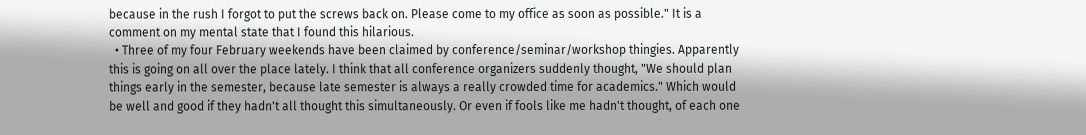because in the rush I forgot to put the screws back on. Please come to my office as soon as possible." It is a comment on my mental state that I found this hilarious.
  • Three of my four February weekends have been claimed by conference/seminar/workshop thingies. Apparently this is going on all over the place lately. I think that all conference organizers suddenly thought, "We should plan things early in the semester, because late semester is always a really crowded time for academics." Which would be well and good if they hadn't all thought this simultaneously. Or even if fools like me hadn't thought, of each one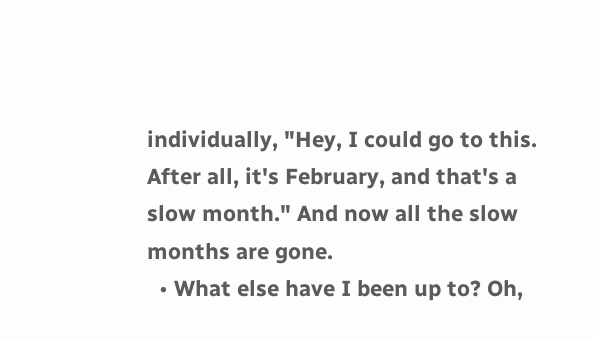individually, "Hey, I could go to this. After all, it's February, and that's a slow month." And now all the slow months are gone.
  • What else have I been up to? Oh,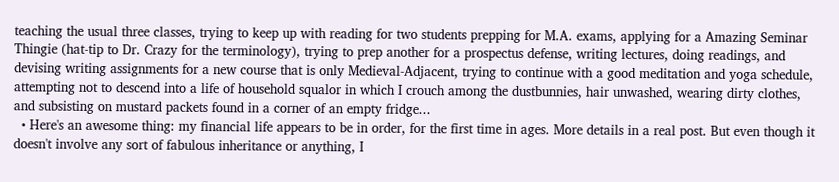teaching the usual three classes, trying to keep up with reading for two students prepping for M.A. exams, applying for a Amazing Seminar Thingie (hat-tip to Dr. Crazy for the terminology), trying to prep another for a prospectus defense, writing lectures, doing readings, and devising writing assignments for a new course that is only Medieval-Adjacent, trying to continue with a good meditation and yoga schedule, attempting not to descend into a life of household squalor in which I crouch among the dustbunnies, hair unwashed, wearing dirty clothes, and subsisting on mustard packets found in a corner of an empty fridge...
  • Here's an awesome thing: my financial life appears to be in order, for the first time in ages. More details in a real post. But even though it doesn't involve any sort of fabulous inheritance or anything, I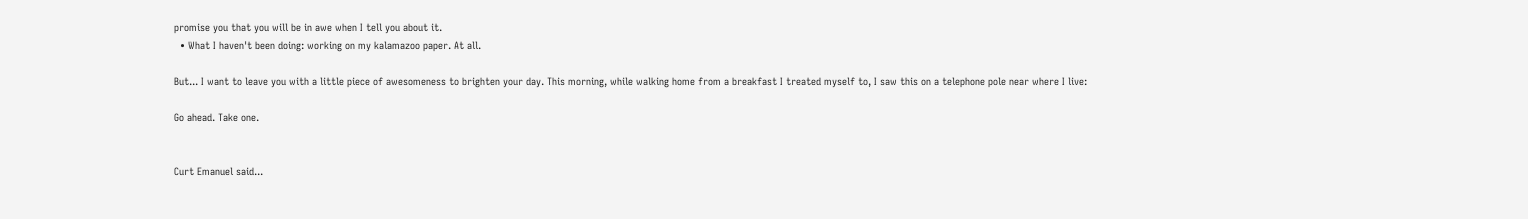promise you that you will be in awe when I tell you about it.
  • What I haven't been doing: working on my kalamazoo paper. At all.

But... I want to leave you with a little piece of awesomeness to brighten your day. This morning, while walking home from a breakfast I treated myself to, I saw this on a telephone pole near where I live:

Go ahead. Take one.


Curt Emanuel said...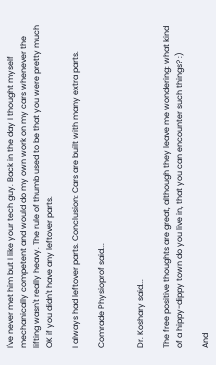I've never met him but I like your tech guy. Back in the day I thought myself mechanically competent and would do my own work on my cars whenever the lifting wasn't really heavy. The rule of thumb used to be that you were pretty much OK if you didn't have any leftover parts.

I always had leftover parts. Conclusion: Cars are built with many extra parts.

Comrade Physioprof said...


Dr. Koshary said...

The free positive thoughts are great, although they leave me wondering: what kind of a hippy-dippy town do you live in, that you can encounter such things? :)

And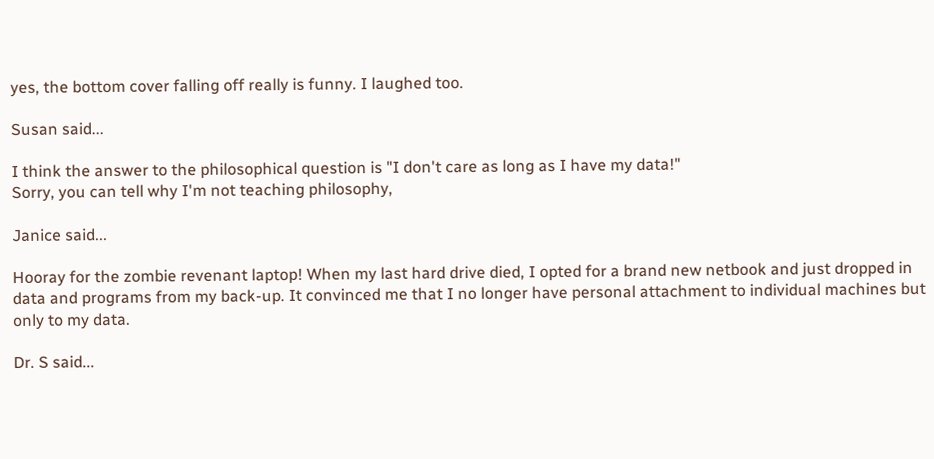yes, the bottom cover falling off really is funny. I laughed too.

Susan said...

I think the answer to the philosophical question is "I don't care as long as I have my data!"
Sorry, you can tell why I'm not teaching philosophy,

Janice said...

Hooray for the zombie revenant laptop! When my last hard drive died, I opted for a brand new netbook and just dropped in data and programs from my back-up. It convinced me that I no longer have personal attachment to individual machines but only to my data.

Dr. S said...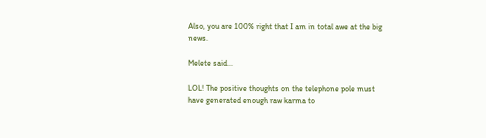Also, you are 100% right that I am in total awe at the big news.

Melete said...

LOL! The positive thoughts on the telephone pole must have generated enough raw karma to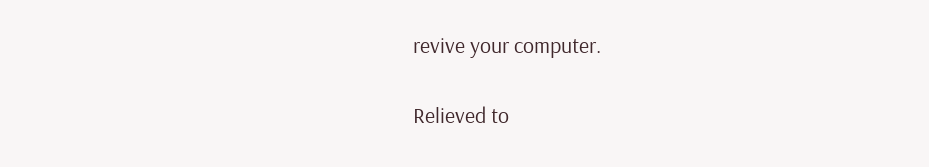revive your computer.

Relieved to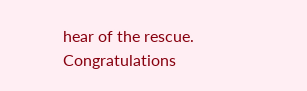hear of the rescue. Congratulations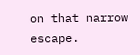on that narrow escape.